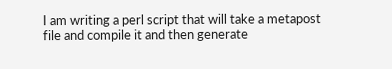I am writing a perl script that will take a metapost file and compile it and then generate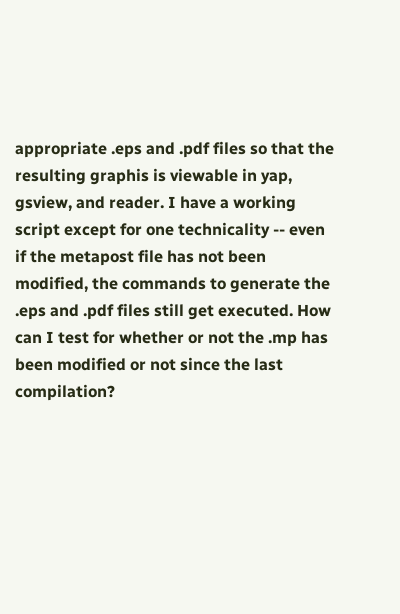appropriate .eps and .pdf files so that the resulting graphis is viewable in yap, gsview, and reader. I have a working script except for one technicality -- even if the metapost file has not been modified, the commands to generate the .eps and .pdf files still get executed. How can I test for whether or not the .mp has been modified or not since the last compilation?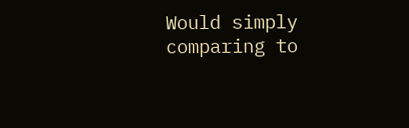Would simply comparing to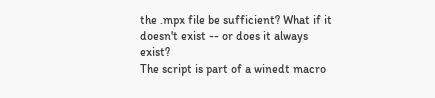the .mpx file be sufficient? What if it doesn't exist -- or does it always exist?
The script is part of a winedt macro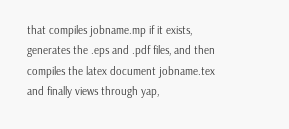that compiles jobname.mp if it exists, generates the .eps and .pdf files, and then compiles the latex document jobname.tex and finally views through yap,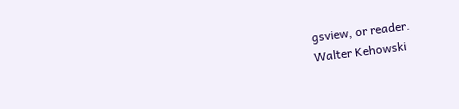gsview, or reader.
Walter Kehowski